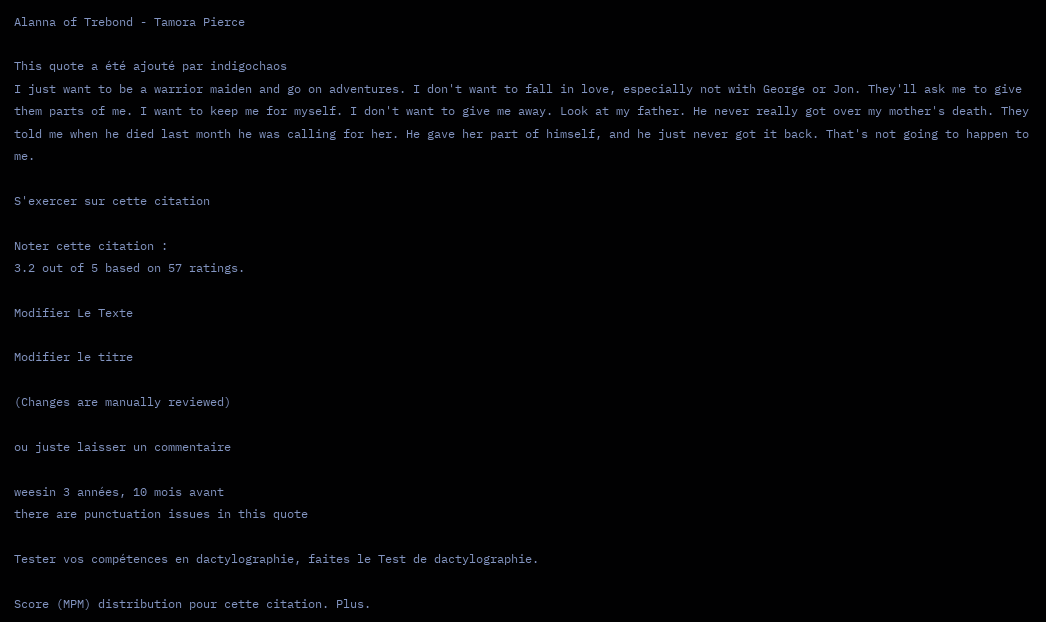Alanna of Trebond - Tamora Pierce

This quote a été ajouté par indigochaos
I just want to be a warrior maiden and go on adventures. I don't want to fall in love, especially not with George or Jon. They'll ask me to give them parts of me. I want to keep me for myself. I don't want to give me away. Look at my father. He never really got over my mother's death. They told me when he died last month he was calling for her. He gave her part of himself, and he just never got it back. That's not going to happen to me.

S'exercer sur cette citation

Noter cette citation :
3.2 out of 5 based on 57 ratings.

Modifier Le Texte

Modifier le titre

(Changes are manually reviewed)

ou juste laisser un commentaire

weesin 3 années, 10 mois avant
there are punctuation issues in this quote

Tester vos compétences en dactylographie, faites le Test de dactylographie.

Score (MPM) distribution pour cette citation. Plus.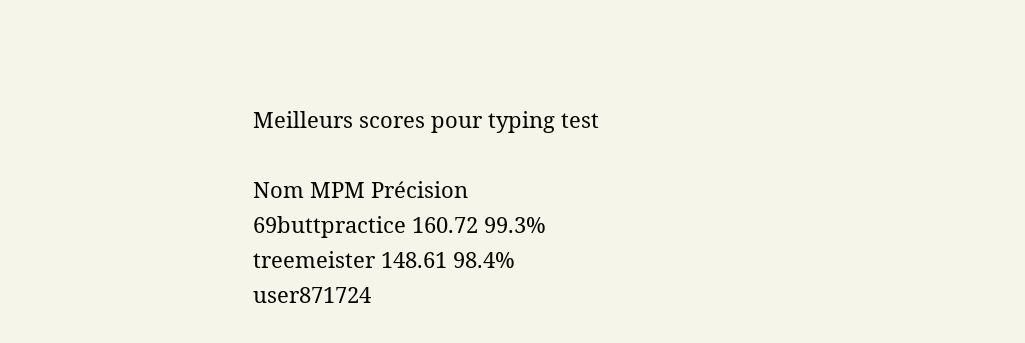Meilleurs scores pour typing test

Nom MPM Précision
69buttpractice 160.72 99.3%
treemeister 148.61 98.4%
user871724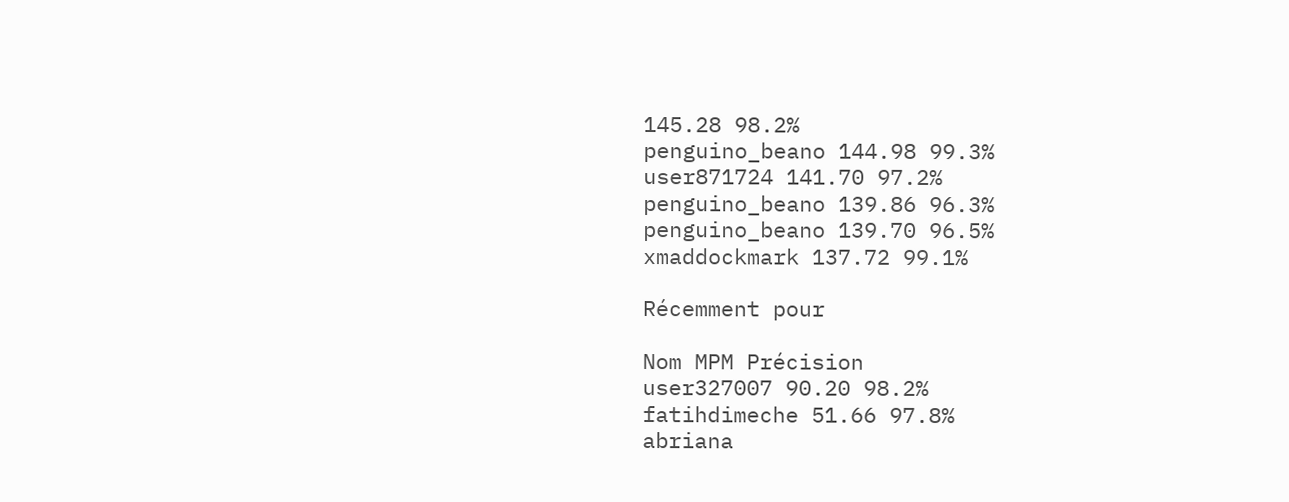145.28 98.2%
penguino_beano 144.98 99.3%
user871724 141.70 97.2%
penguino_beano 139.86 96.3%
penguino_beano 139.70 96.5%
xmaddockmark 137.72 99.1%

Récemment pour

Nom MPM Précision
user327007 90.20 98.2%
fatihdimeche 51.66 97.8%
abriana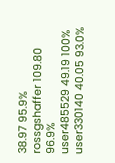38.97 95.9%
rossgshaffer 109.80 96.9%
user485529 49.19 100%
user330140 40.05 93.0%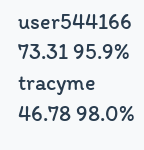user544166 73.31 95.9%
tracyme 46.78 98.0%